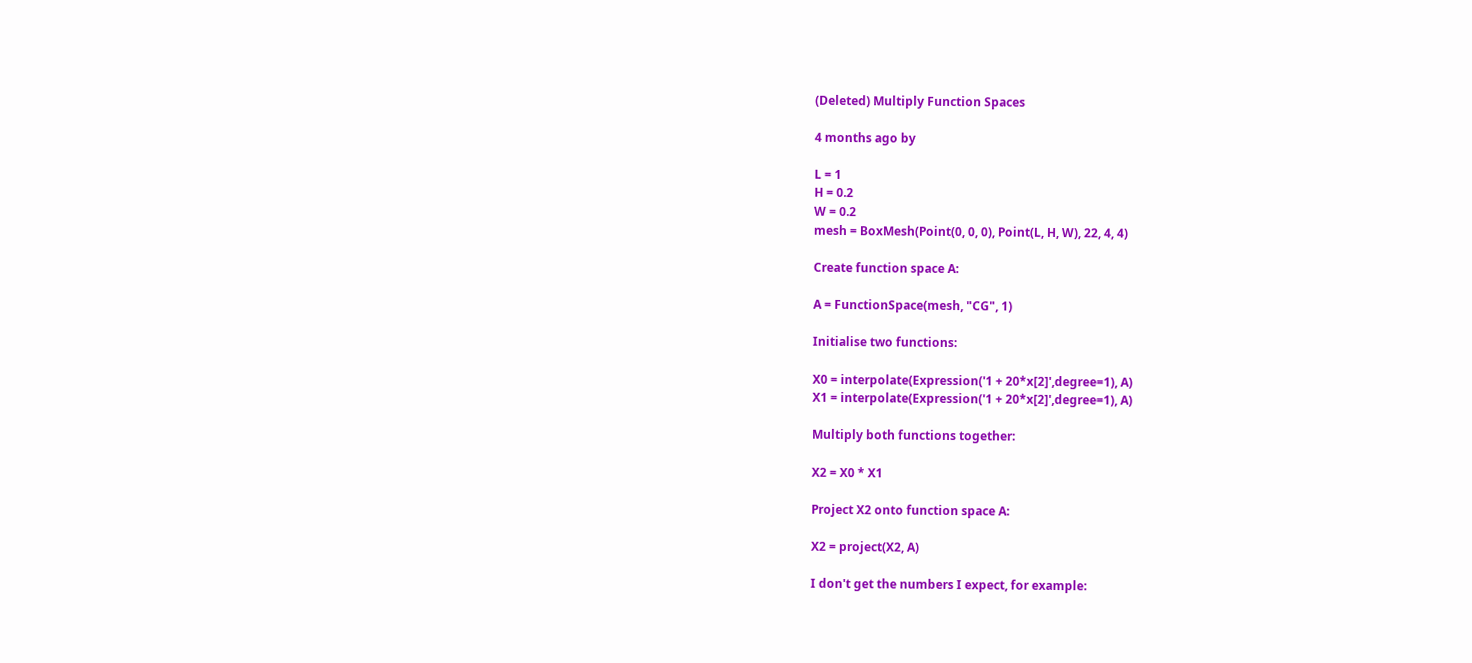(Deleted) Multiply Function Spaces

4 months ago by

L = 1
H = 0.2
W = 0.2
mesh = BoxMesh(Point(0, 0, 0), Point(L, H, W), 22, 4, 4)

Create function space A:

A = FunctionSpace(mesh, "CG", 1)

Initialise two functions:

X0 = interpolate(Expression('1 + 20*x[2]',degree=1), A)
X1 = interpolate(Expression('1 + 20*x[2]',degree=1), A)

Multiply both functions together:

X2 = X0 * X1

Project X2 onto function space A:

X2 = project(X2, A)

I don't get the numbers I expect, for example: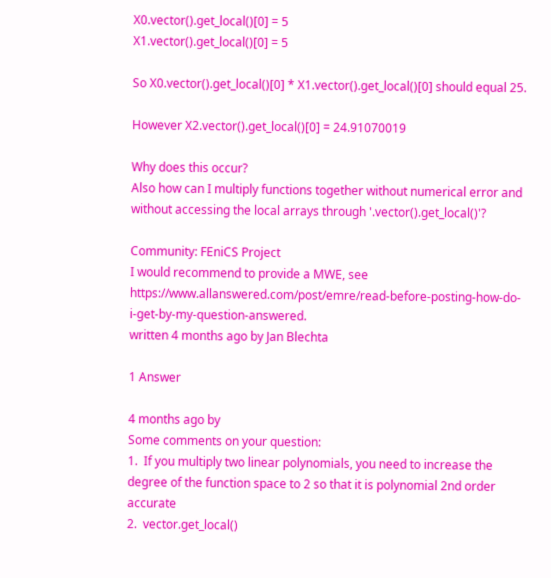X0.vector().get_local()[0] = 5
X1.vector().get_local()[0] = 5

So X0.vector().get_local()[0] * X1.vector().get_local()[0] should equal 25.

However X2.vector().get_local()[0] = 24.91070019

Why does this occur?
Also how can I multiply functions together without numerical error and without accessing the local arrays through '.vector().get_local()'?

Community: FEniCS Project
I would recommend to provide a MWE, see https://www.allanswered.com/post/emre/read-before-posting-how-do-i-get-by-my-question-answered.
written 4 months ago by Jan Blechta

1 Answer

4 months ago by
Some comments on your question:
1.  If you multiply two linear polynomials, you need to increase the degree of the function space to 2 so that it is polynomial 2nd order accurate
2.  vector.get_local()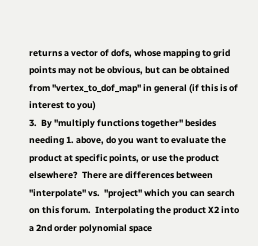returns a vector of dofs, whose mapping to grid points may not be obvious, but can be obtained from "vertex_to_dof_map" in general (if this is of interest to you)
3.  By "multiply functions together" besides needing 1. above, do you want to evaluate the product at specific points, or use the product elsewhere?  There are differences between "interpolate" vs.  "project" which you can search on this forum.  Interpolating the product X2 into a 2nd order polynomial space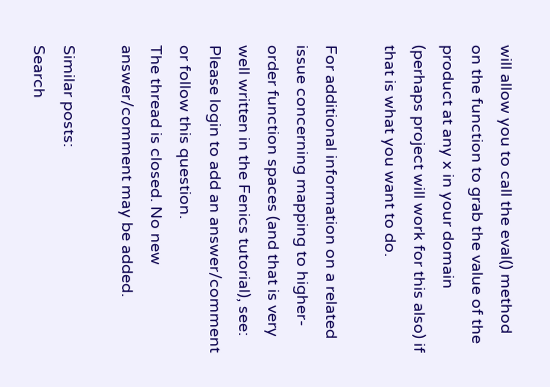will allow you to call the eval() method on the function to grab the value of the product at any x in your domain (perhaps project will work for this also) if that is what you want to do.

For additional information on a related issue concerning mapping to higher-order function spaces (and that is very well written in the Fenics tutorial), see:
Please login to add an answer/comment or follow this question.
The thread is closed. No new answer/comment may be added.

Similar posts:
Search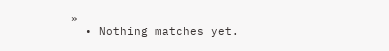»
  • Nothing matches yet.